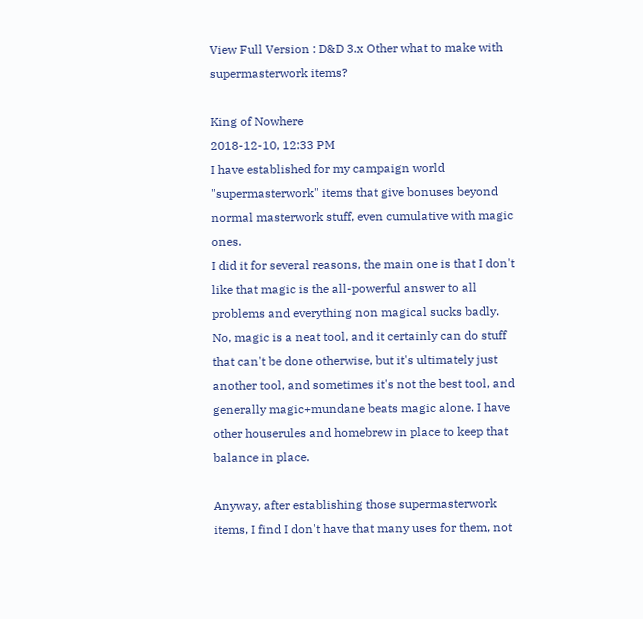View Full Version : D&D 3.x Other what to make with supermasterwork items?

King of Nowhere
2018-12-10, 12:33 PM
I have established for my campaign world "supermasterwork" items that give bonuses beyond normal masterwork stuff, even cumulative with magic ones.
I did it for several reasons, the main one is that I don't like that magic is the all-powerful answer to all problems and everything non magical sucks badly. No, magic is a neat tool, and it certainly can do stuff that can't be done otherwise, but it's ultimately just another tool, and sometimes it's not the best tool, and generally magic+mundane beats magic alone. I have other houserules and homebrew in place to keep that balance in place.

Anyway, after establishing those supermasterwork items, I find I don't have that many uses for them, not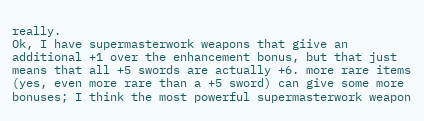really.
Ok, I have supermasterwork weapons that giive an additional +1 over the enhancement bonus, but that just means that all +5 swords are actually +6. more rare items (yes, even more rare than a +5 sword) can give some more bonuses; I think the most powerful supermasterwork weapon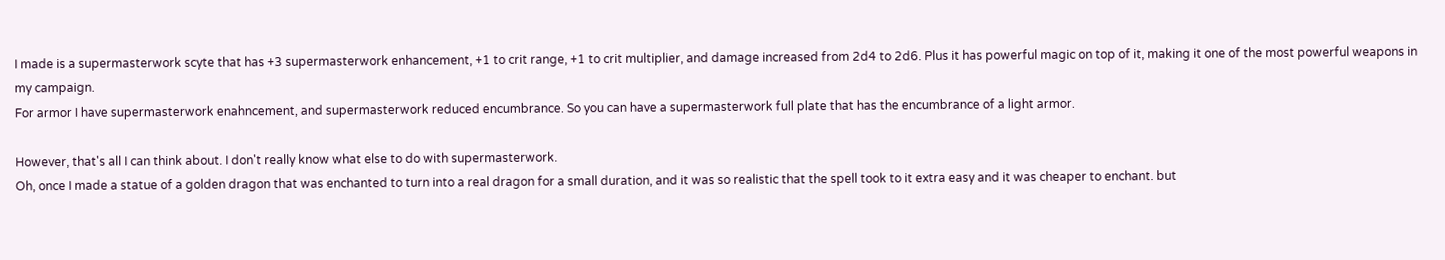I made is a supermasterwork scyte that has +3 supermasterwork enhancement, +1 to crit range, +1 to crit multiplier, and damage increased from 2d4 to 2d6. Plus it has powerful magic on top of it, making it one of the most powerful weapons in my campaign.
For armor I have supermasterwork enahncement, and supermasterwork reduced encumbrance. So you can have a supermasterwork full plate that has the encumbrance of a light armor.

However, that's all I can think about. I don't really know what else to do with supermasterwork.
Oh, once I made a statue of a golden dragon that was enchanted to turn into a real dragon for a small duration, and it was so realistic that the spell took to it extra easy and it was cheaper to enchant. but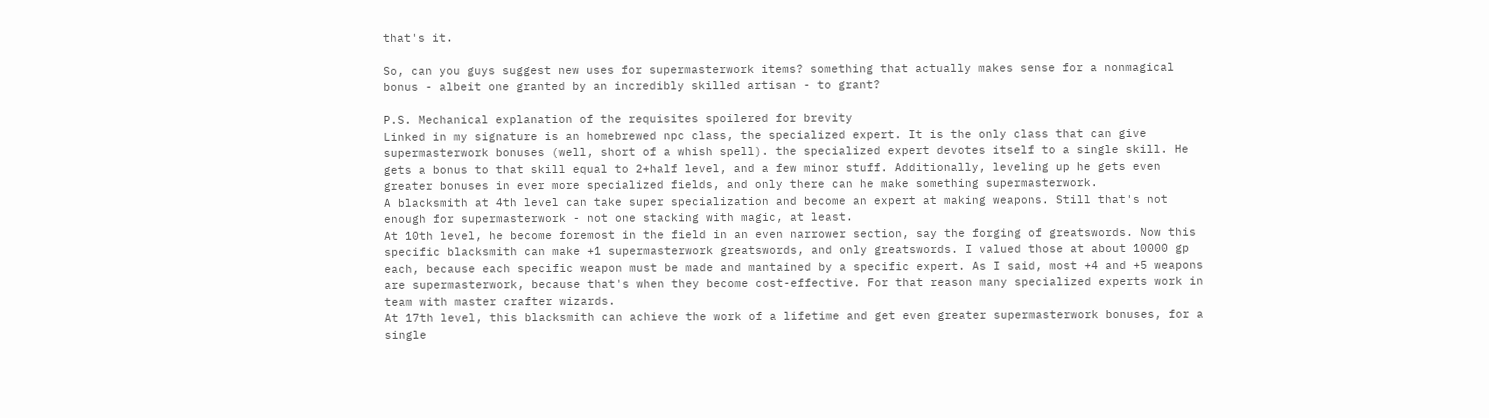that's it.

So, can you guys suggest new uses for supermasterwork items? something that actually makes sense for a nonmagical bonus - albeit one granted by an incredibly skilled artisan - to grant?

P.S. Mechanical explanation of the requisites spoilered for brevity
Linked in my signature is an homebrewed npc class, the specialized expert. It is the only class that can give supermasterwork bonuses (well, short of a whish spell). the specialized expert devotes itself to a single skill. He gets a bonus to that skill equal to 2+half level, and a few minor stuff. Additionally, leveling up he gets even greater bonuses in ever more specialized fields, and only there can he make something supermasterwork.
A blacksmith at 4th level can take super specialization and become an expert at making weapons. Still that's not enough for supermasterwork - not one stacking with magic, at least.
At 10th level, he become foremost in the field in an even narrower section, say the forging of greatswords. Now this specific blacksmith can make +1 supermasterwork greatswords, and only greatswords. I valued those at about 10000 gp each, because each specific weapon must be made and mantained by a specific expert. As I said, most +4 and +5 weapons are supermasterwork, because that's when they become cost-effective. For that reason many specialized experts work in team with master crafter wizards.
At 17th level, this blacksmith can achieve the work of a lifetime and get even greater supermasterwork bonuses, for a single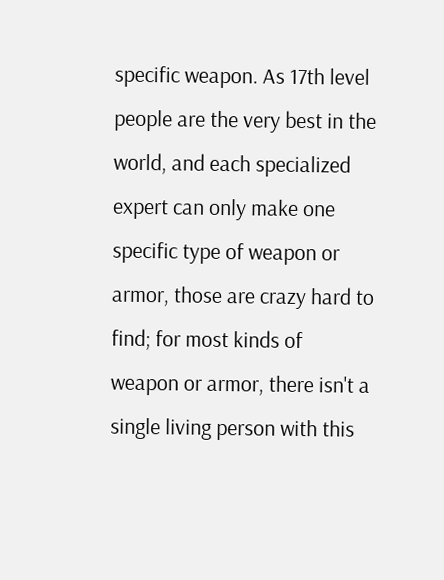specific weapon. As 17th level people are the very best in the world, and each specialized expert can only make one specific type of weapon or armor, those are crazy hard to find; for most kinds of weapon or armor, there isn't a single living person with this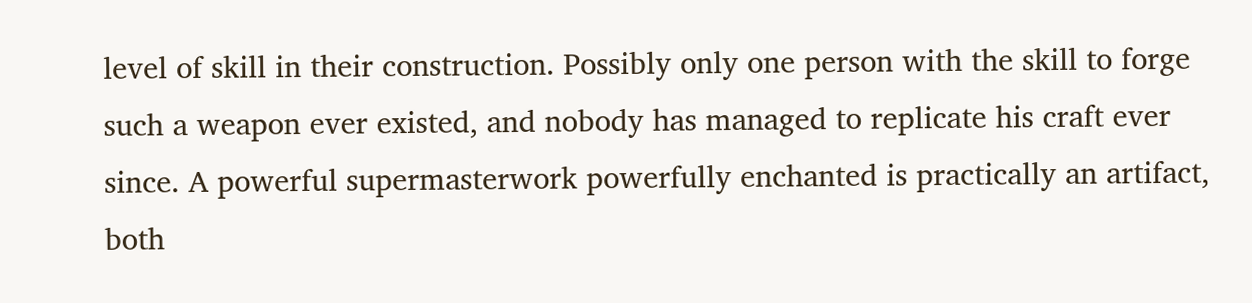level of skill in their construction. Possibly only one person with the skill to forge such a weapon ever existed, and nobody has managed to replicate his craft ever since. A powerful supermasterwork powerfully enchanted is practically an artifact, both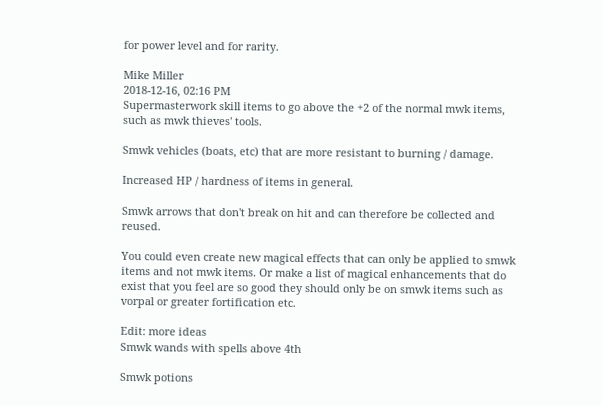for power level and for rarity.

Mike Miller
2018-12-16, 02:16 PM
Supermasterwork skill items to go above the +2 of the normal mwk items, such as mwk thieves' tools.

Smwk vehicles (boats, etc) that are more resistant to burning / damage.

Increased HP / hardness of items in general.

Smwk arrows that don't break on hit and can therefore be collected and reused.

You could even create new magical effects that can only be applied to smwk items and not mwk items. Or make a list of magical enhancements that do exist that you feel are so good they should only be on smwk items such as vorpal or greater fortification etc.

Edit: more ideas
Smwk wands with spells above 4th

Smwk potions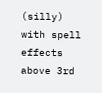(silly) with spell effects above 3rd